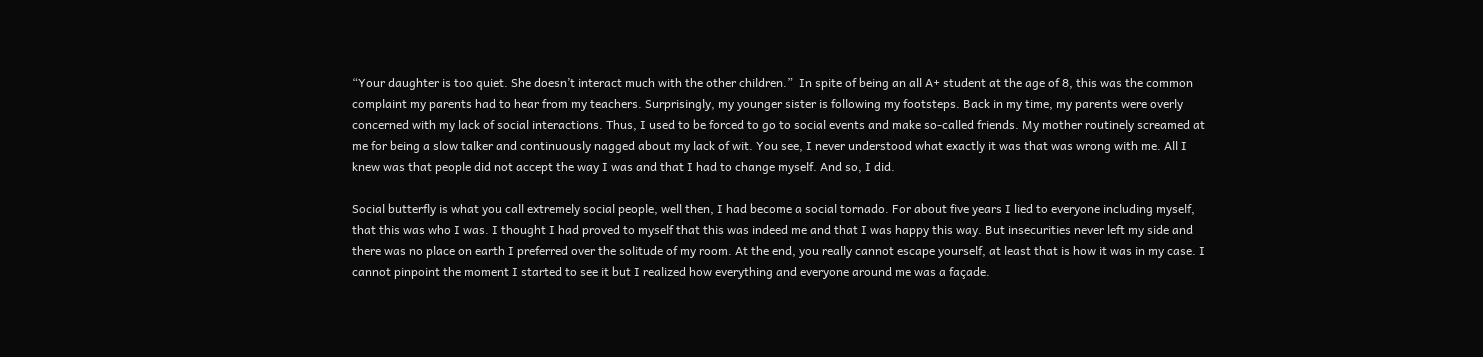“Your daughter is too quiet. She doesn’t interact much with the other children.”  In spite of being an all A+ student at the age of 8, this was the common complaint my parents had to hear from my teachers. Surprisingly, my younger sister is following my footsteps. Back in my time, my parents were overly concerned with my lack of social interactions. Thus, I used to be forced to go to social events and make so-called friends. My mother routinely screamed at me for being a slow talker and continuously nagged about my lack of wit. You see, I never understood what exactly it was that was wrong with me. All I knew was that people did not accept the way I was and that I had to change myself. And so, I did.

Social butterfly is what you call extremely social people, well then, I had become a social tornado. For about five years I lied to everyone including myself, that this was who I was. I thought I had proved to myself that this was indeed me and that I was happy this way. But insecurities never left my side and there was no place on earth I preferred over the solitude of my room. At the end, you really cannot escape yourself, at least that is how it was in my case. I cannot pinpoint the moment I started to see it but I realized how everything and everyone around me was a façade.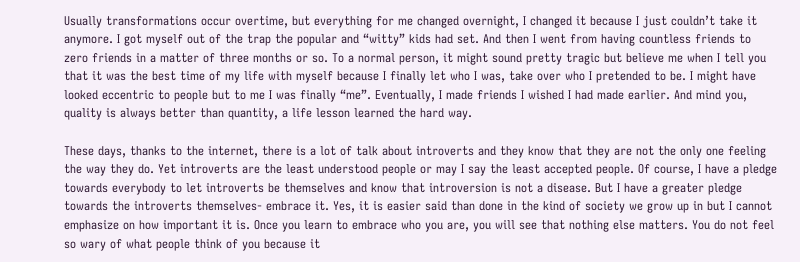Usually transformations occur overtime, but everything for me changed overnight, I changed it because I just couldn’t take it anymore. I got myself out of the trap the popular and “witty” kids had set. And then I went from having countless friends to zero friends in a matter of three months or so. To a normal person, it might sound pretty tragic but believe me when I tell you that it was the best time of my life with myself because I finally let who I was, take over who I pretended to be. I might have looked eccentric to people but to me I was finally “me”. Eventually, I made friends I wished I had made earlier. And mind you, quality is always better than quantity, a life lesson learned the hard way.

These days, thanks to the internet, there is a lot of talk about introverts and they know that they are not the only one feeling the way they do. Yet introverts are the least understood people or may I say the least accepted people. Of course, I have a pledge towards everybody to let introverts be themselves and know that introversion is not a disease. But I have a greater pledge towards the introverts themselves- embrace it. Yes, it is easier said than done in the kind of society we grow up in but I cannot emphasize on how important it is. Once you learn to embrace who you are, you will see that nothing else matters. You do not feel so wary of what people think of you because it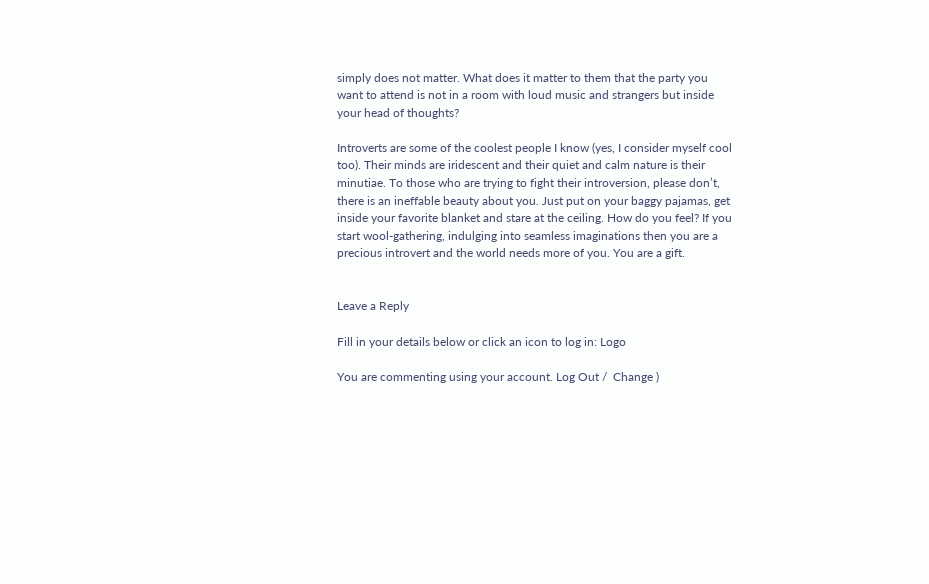simply does not matter. What does it matter to them that the party you want to attend is not in a room with loud music and strangers but inside your head of thoughts?

Introverts are some of the coolest people I know (yes, I consider myself cool too). Their minds are iridescent and their quiet and calm nature is their minutiae. To those who are trying to fight their introversion, please don’t, there is an ineffable beauty about you. Just put on your baggy pajamas, get inside your favorite blanket and stare at the ceiling. How do you feel? If you start wool-gathering, indulging into seamless imaginations then you are a precious introvert and the world needs more of you. You are a gift.


Leave a Reply

Fill in your details below or click an icon to log in: Logo

You are commenting using your account. Log Out /  Change )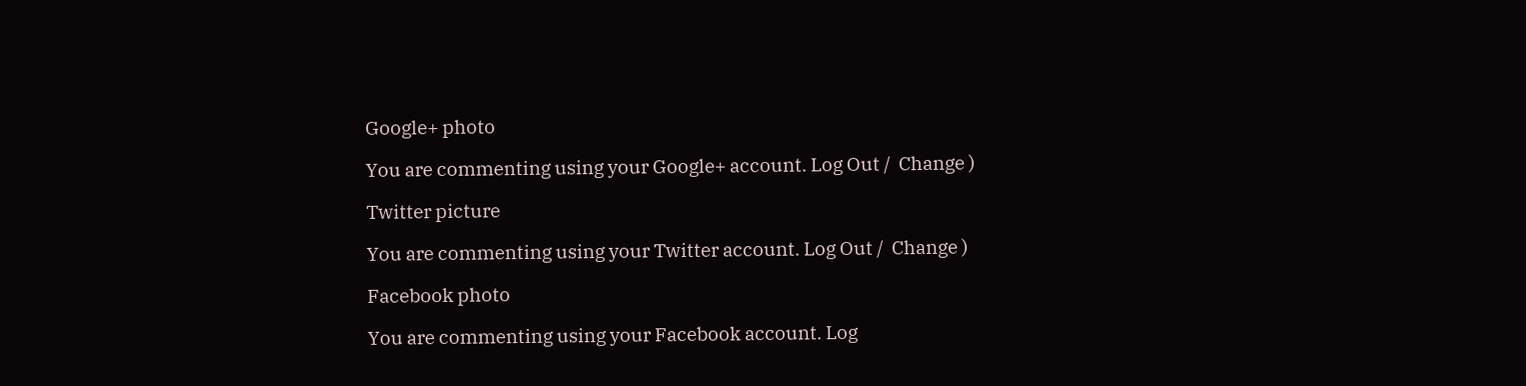Google+ photo

You are commenting using your Google+ account. Log Out /  Change )

Twitter picture

You are commenting using your Twitter account. Log Out /  Change )

Facebook photo

You are commenting using your Facebook account. Log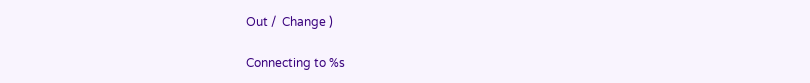Out /  Change )

Connecting to %s